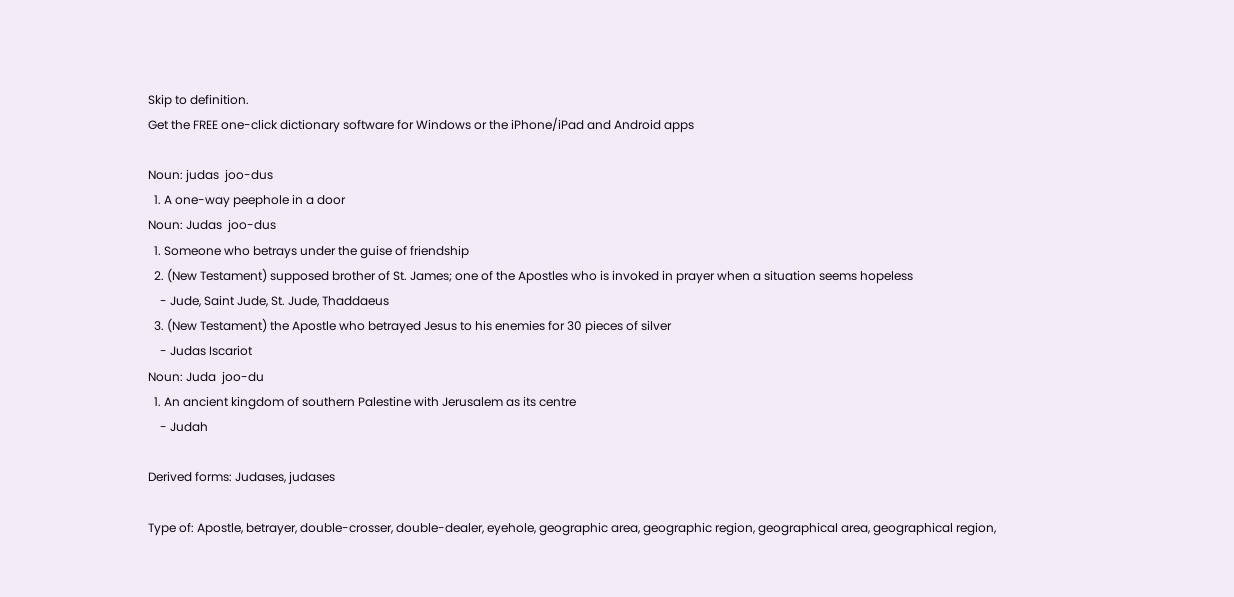Skip to definition.
Get the FREE one-click dictionary software for Windows or the iPhone/iPad and Android apps

Noun: judas  joo-dus
  1. A one-way peephole in a door
Noun: Judas  joo-dus
  1. Someone who betrays under the guise of friendship
  2. (New Testament) supposed brother of St. James; one of the Apostles who is invoked in prayer when a situation seems hopeless
    - Jude, Saint Jude, St. Jude, Thaddaeus
  3. (New Testament) the Apostle who betrayed Jesus to his enemies for 30 pieces of silver
    - Judas Iscariot
Noun: Juda  joo-du
  1. An ancient kingdom of southern Palestine with Jerusalem as its centre
    - Judah

Derived forms: Judases, judases

Type of: Apostle, betrayer, double-crosser, double-dealer, eyehole, geographic area, geographic region, geographical area, geographical region,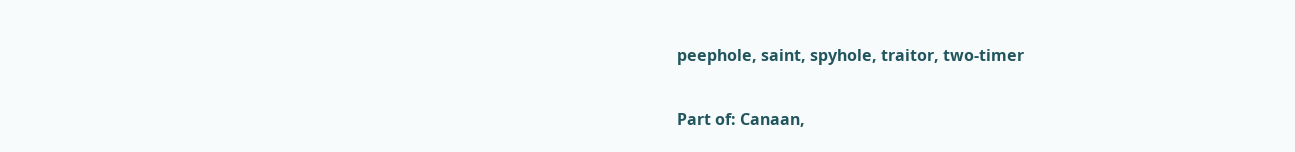peephole, saint, spyhole, traitor, two-timer

Part of: Canaan,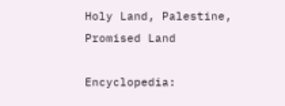Holy Land, Palestine, Promised Land

Encyclopedia: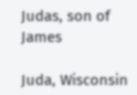Judas, son of James

Juda, Wisconsin